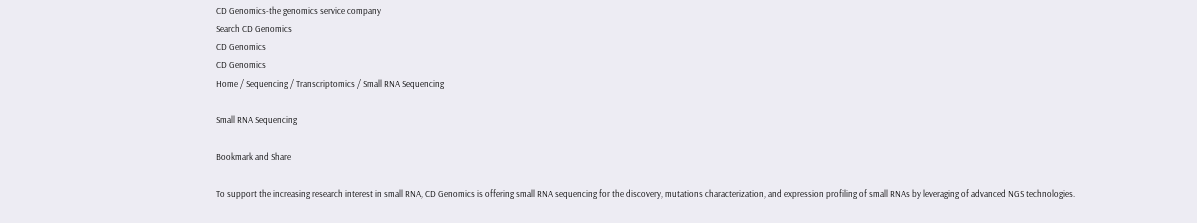CD Genomics-the genomics service company
Search CD Genomics
CD Genomics
CD Genomics
Home / Sequencing / Transcriptomics / Small RNA Sequencing

Small RNA Sequencing

Bookmark and Share

To support the increasing research interest in small RNA, CD Genomics is offering small RNA sequencing for the discovery, mutations characterization, and expression profiling of small RNAs by leveraging of advanced NGS technologies.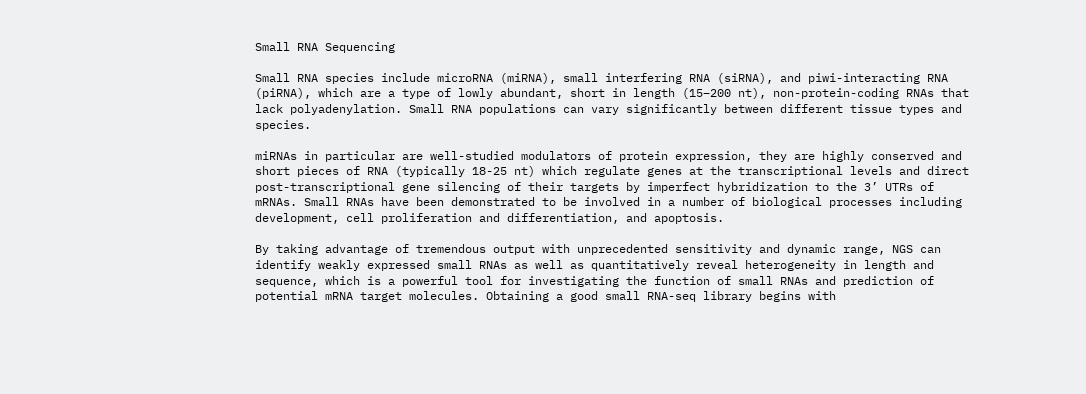Small RNA Sequencing

Small RNA species include microRNA (miRNA), small interfering RNA (siRNA), and piwi-interacting RNA (piRNA), which are a type of lowly abundant, short in length (15–200 nt), non-protein-coding RNAs that lack polyadenylation. Small RNA populations can vary significantly between different tissue types and species.

miRNAs in particular are well-studied modulators of protein expression, they are highly conserved and short pieces of RNA (typically 18-25 nt) which regulate genes at the transcriptional levels and direct post-transcriptional gene silencing of their targets by imperfect hybridization to the 3’ UTRs of mRNAs. Small RNAs have been demonstrated to be involved in a number of biological processes including development, cell proliferation and differentiation, and apoptosis.

By taking advantage of tremendous output with unprecedented sensitivity and dynamic range, NGS can identify weakly expressed small RNAs as well as quantitatively reveal heterogeneity in length and sequence, which is a powerful tool for investigating the function of small RNAs and prediction of potential mRNA target molecules. Obtaining a good small RNA-seq library begins with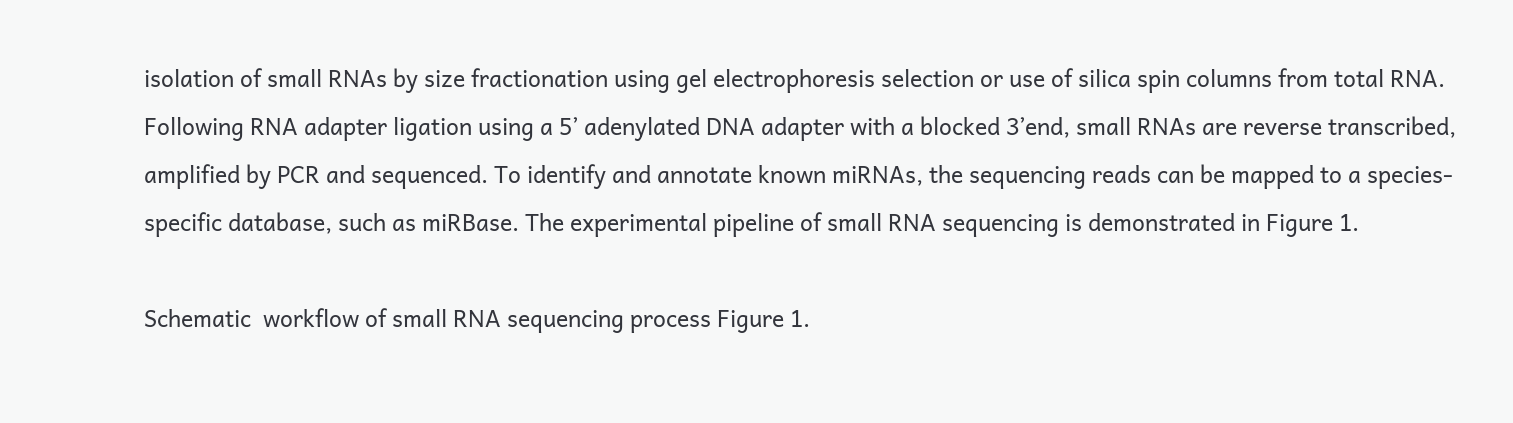isolation of small RNAs by size fractionation using gel electrophoresis selection or use of silica spin columns from total RNA. Following RNA adapter ligation using a 5’ adenylated DNA adapter with a blocked 3’end, small RNAs are reverse transcribed, amplified by PCR and sequenced. To identify and annotate known miRNAs, the sequencing reads can be mapped to a species-specific database, such as miRBase. The experimental pipeline of small RNA sequencing is demonstrated in Figure 1.

Schematic  workflow of small RNA sequencing process Figure 1.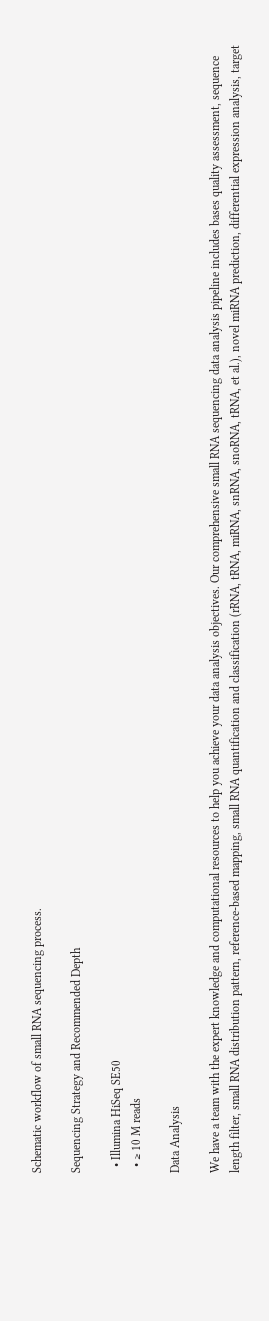Schematic workflow of small RNA sequencing process.

Sequencing Strategy and Recommended Depth

  • Illumina HiSeq SE50
  • ≥ 10 M reads

Data Analysis

We have a team with the expert knowledge and computational resources to help you achieve your data analysis objectives. Our comprehensive small RNA sequencing data analysis pipeline includes bases quality assessment, sequence length filter, small RNA distribution pattern, reference-based mapping, small RNA quantification and classification (rRNA, tRNA, miRNA, snRNA, snoRNA, tRNA, et al.), novel miRNA prediction, differential expression analysis, target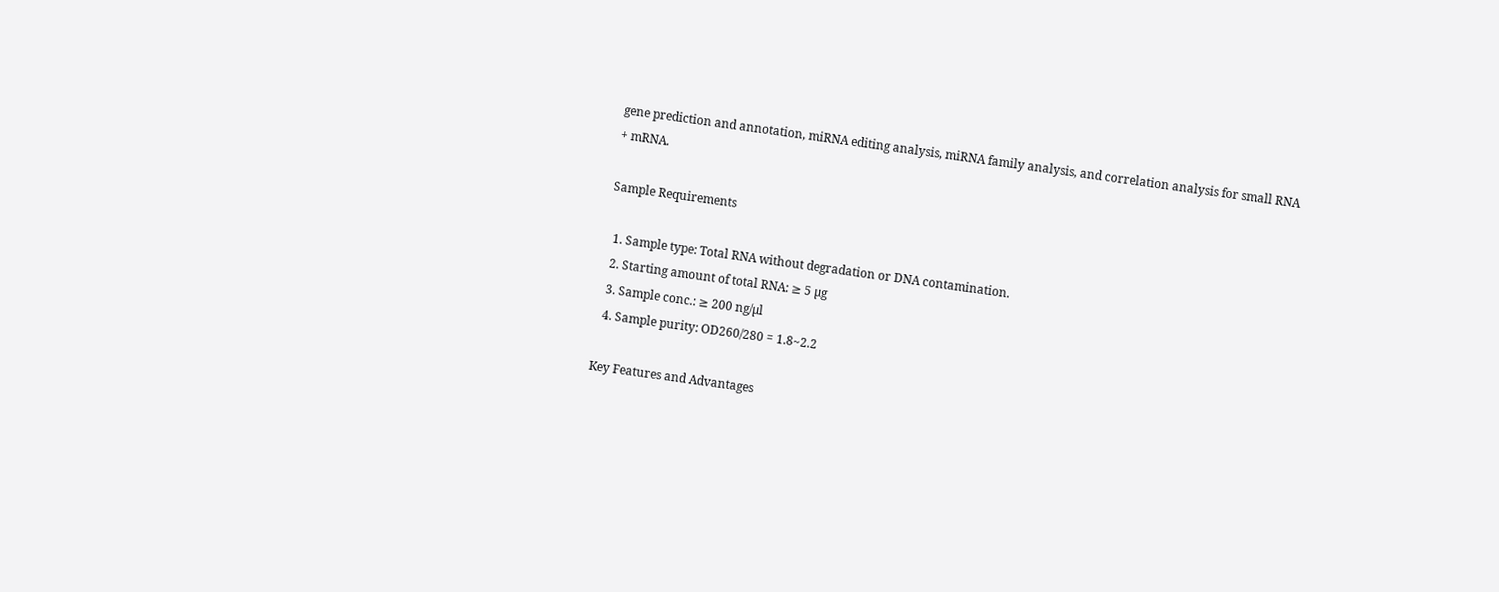gene prediction and annotation, miRNA editing analysis, miRNA family analysis, and correlation analysis for small RNA + mRNA.

Sample Requirements

  1. Sample type: Total RNA without degradation or DNA contamination.
  2. Starting amount of total RNA: ≥ 5 µg
  3. Sample conc.: ≥ 200 ng/µl
  4. Sample purity: OD260/280 = 1.8~2.2

Key Features and Advantages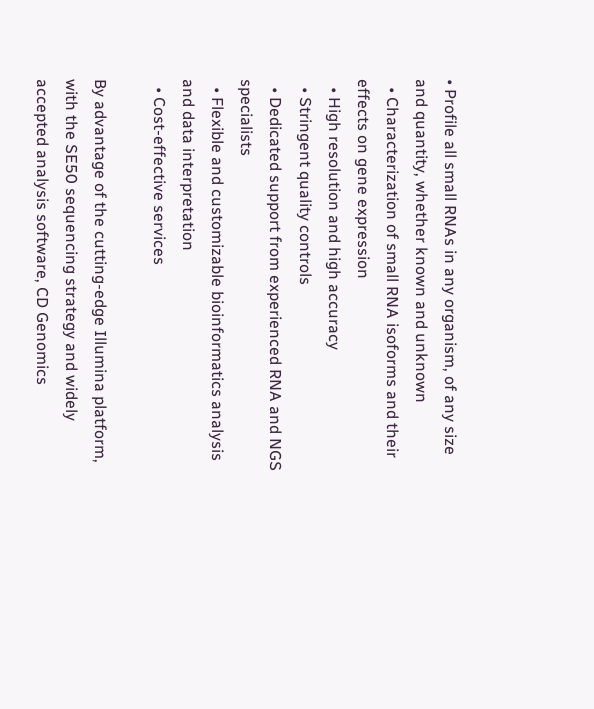• Profile all small RNAs in any organism, of any size and quantity, whether known and unknown
  • Characterization of small RNA isoforms and their effects on gene expression
  • High resolution and high accuracy
  • Stringent quality controls
  • Dedicated support from experienced RNA and NGS specialists
  • Flexible and customizable bioinformatics analysis and data interpretation
  • Cost-effective services

By advantage of the cutting-edge Illumina platform, with the SE50 sequencing strategy and widely accepted analysis software, CD Genomics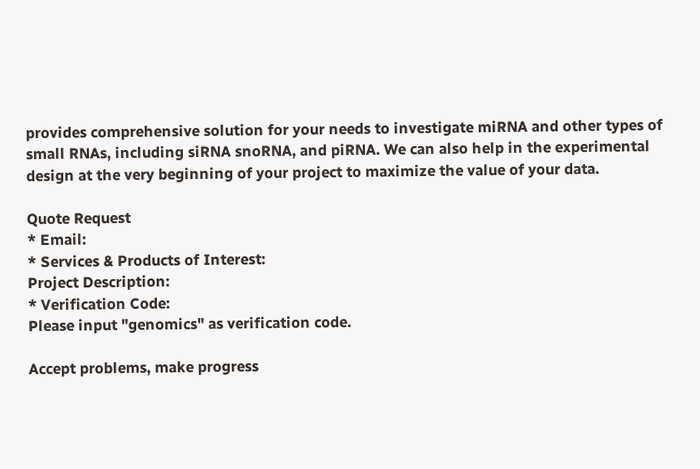provides comprehensive solution for your needs to investigate miRNA and other types of small RNAs, including siRNA snoRNA, and piRNA. We can also help in the experimental design at the very beginning of your project to maximize the value of your data.

Quote Request
* Email:
* Services & Products of Interest:
Project Description:
* Verification Code:
Please input "genomics" as verification code.

Accept problems, make progress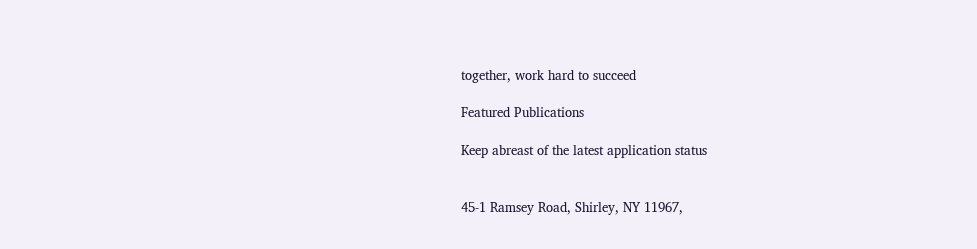together, work hard to succeed

Featured Publications

Keep abreast of the latest application status


45-1 Ramsey Road, Shirley, NY 11967,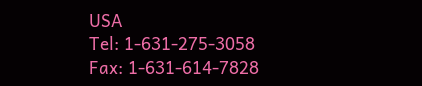USA
Tel: 1-631-275-3058
Fax: 1-631-614-7828